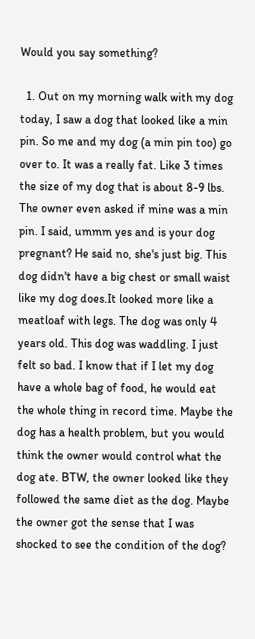Would you say something?

  1. Out on my morning walk with my dog today, I saw a dog that looked like a min pin. So me and my dog (a min pin too) go over to. It was a really fat. Like 3 times the size of my dog that is about 8-9 lbs. The owner even asked if mine was a min pin. I said, ummm yes and is your dog pregnant? He said no, she's just big. This dog didn't have a big chest or small waist like my dog does.It looked more like a meatloaf with legs. The dog was only 4 years old. This dog was waddling. I just felt so bad. I know that if I let my dog have a whole bag of food, he would eat the whole thing in record time. Maybe the dog has a health problem, but you would think the owner would control what the dog ate. BTW, the owner looked like they followed the same diet as the dog. Maybe the owner got the sense that I was shocked to see the condition of the dog?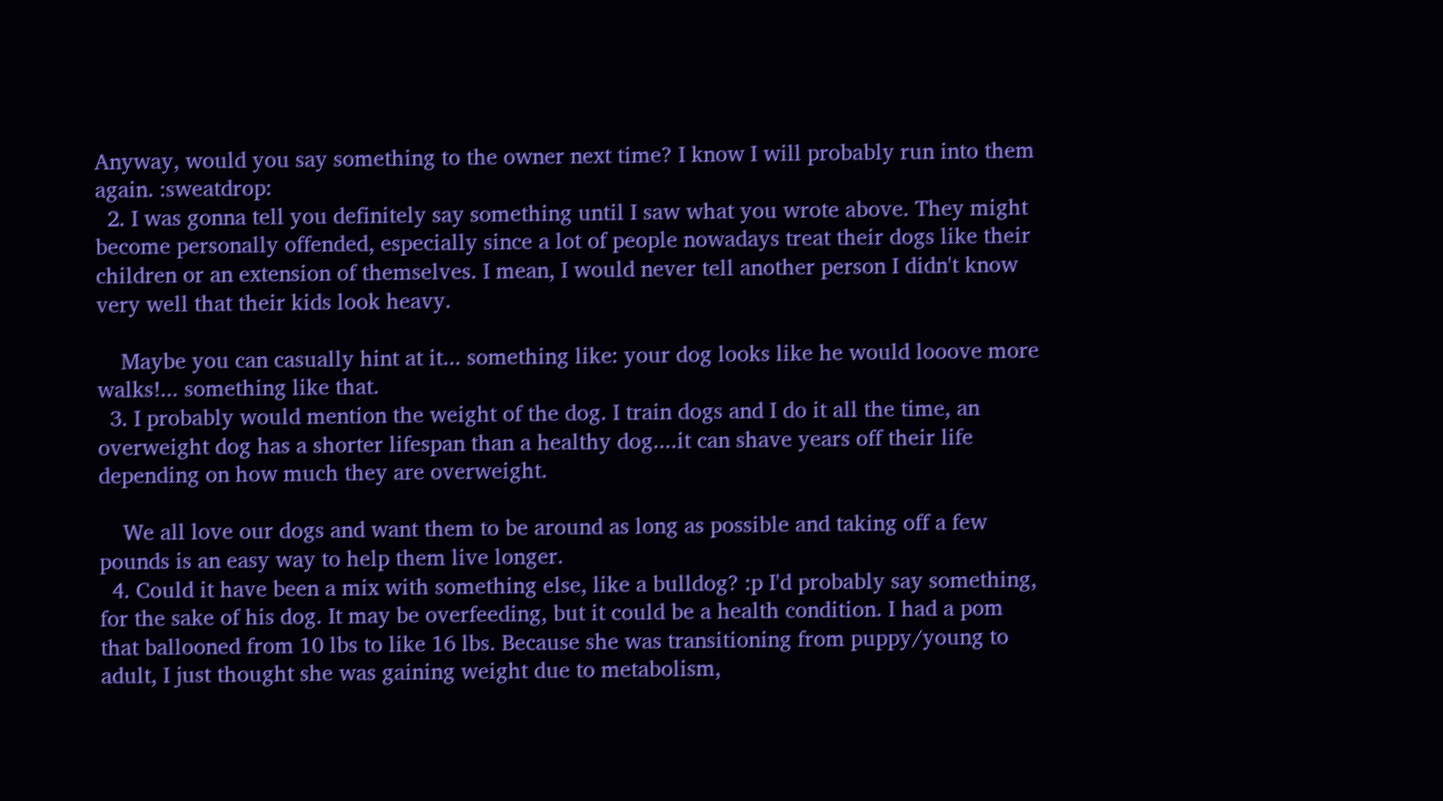Anyway, would you say something to the owner next time? I know I will probably run into them again. :sweatdrop:
  2. I was gonna tell you definitely say something until I saw what you wrote above. They might become personally offended, especially since a lot of people nowadays treat their dogs like their children or an extension of themselves. I mean, I would never tell another person I didn't know very well that their kids look heavy.

    Maybe you can casually hint at it... something like: your dog looks like he would looove more walks!... something like that.
  3. I probably would mention the weight of the dog. I train dogs and I do it all the time, an overweight dog has a shorter lifespan than a healthy dog....it can shave years off their life depending on how much they are overweight.

    We all love our dogs and want them to be around as long as possible and taking off a few pounds is an easy way to help them live longer.
  4. Could it have been a mix with something else, like a bulldog? :p I'd probably say something, for the sake of his dog. It may be overfeeding, but it could be a health condition. I had a pom that ballooned from 10 lbs to like 16 lbs. Because she was transitioning from puppy/young to adult, I just thought she was gaining weight due to metabolism,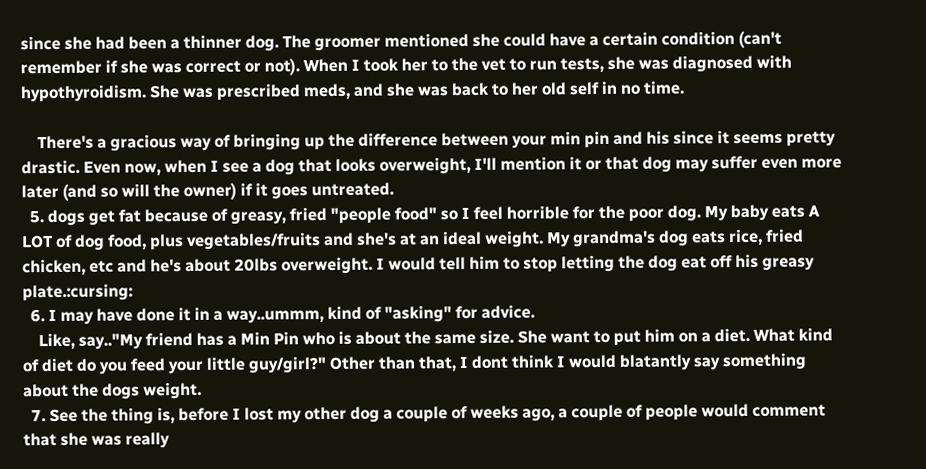since she had been a thinner dog. The groomer mentioned she could have a certain condition (can't remember if she was correct or not). When I took her to the vet to run tests, she was diagnosed with hypothyroidism. She was prescribed meds, and she was back to her old self in no time.

    There's a gracious way of bringing up the difference between your min pin and his since it seems pretty drastic. Even now, when I see a dog that looks overweight, I'll mention it or that dog may suffer even more later (and so will the owner) if it goes untreated.
  5. dogs get fat because of greasy, fried "people food" so I feel horrible for the poor dog. My baby eats A LOT of dog food, plus vegetables/fruits and she's at an ideal weight. My grandma's dog eats rice, fried chicken, etc and he's about 20lbs overweight. I would tell him to stop letting the dog eat off his greasy plate.:cursing:
  6. I may have done it in a way..ummm, kind of "asking" for advice.
    Like, say.."My friend has a Min Pin who is about the same size. She want to put him on a diet. What kind of diet do you feed your little guy/girl?" Other than that, I dont think I would blatantly say something about the dogs weight.
  7. See the thing is, before I lost my other dog a couple of weeks ago, a couple of people would comment that she was really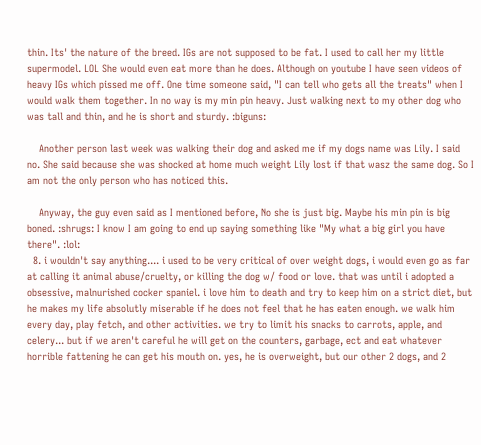thin. Its' the nature of the breed. IGs are not supposed to be fat. I used to call her my little supermodel. LOL She would even eat more than he does. Although on youtube I have seen videos of heavy IGs which pissed me off. One time someone said, "I can tell who gets all the treats" when I would walk them together. In no way is my min pin heavy. Just walking next to my other dog who was tall and thin, and he is short and sturdy. :biguns:

    Another person last week was walking their dog and asked me if my dogs name was Lily. I said no. She said because she was shocked at home much weight Lily lost if that wasz the same dog. So I am not the only person who has noticed this.

    Anyway, the guy even said as I mentioned before, No she is just big. Maybe his min pin is big boned. :shrugs: I know I am going to end up saying something like "My what a big girl you have there". :lol:
  8. i wouldn't say anything.... i used to be very critical of over weight dogs, i would even go as far at calling it animal abuse/cruelty, or killing the dog w/ food or love. that was until i adopted a obsessive, malnurished cocker spaniel. i love him to death and try to keep him on a strict diet, but he makes my life absolutly miserable if he does not feel that he has eaten enough. we walk him every day, play fetch, and other activities. we try to limit his snacks to carrots, apple, and celery... but if we aren't careful he will get on the counters, garbage, ect and eat whatever horrible fattening he can get his mouth on. yes, he is overweight, but our other 2 dogs, and 2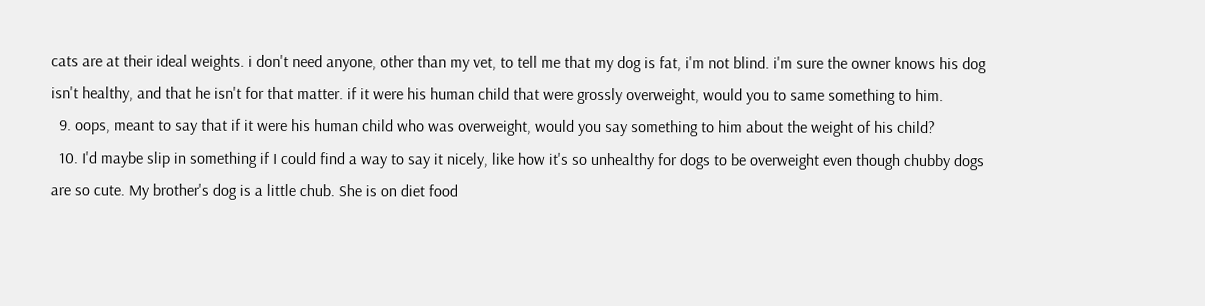cats are at their ideal weights. i don't need anyone, other than my vet, to tell me that my dog is fat, i'm not blind. i'm sure the owner knows his dog isn't healthy, and that he isn't for that matter. if it were his human child that were grossly overweight, would you to same something to him.
  9. oops, meant to say that if it were his human child who was overweight, would you say something to him about the weight of his child?
  10. I'd maybe slip in something if I could find a way to say it nicely, like how it's so unhealthy for dogs to be overweight even though chubby dogs are so cute. My brother's dog is a little chub. She is on diet food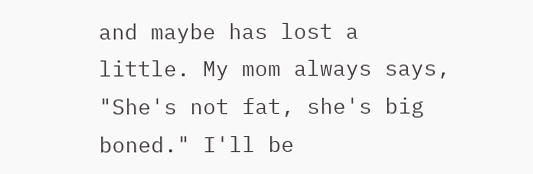and maybe has lost a little. My mom always says, "She's not fat, she's big boned." I'll be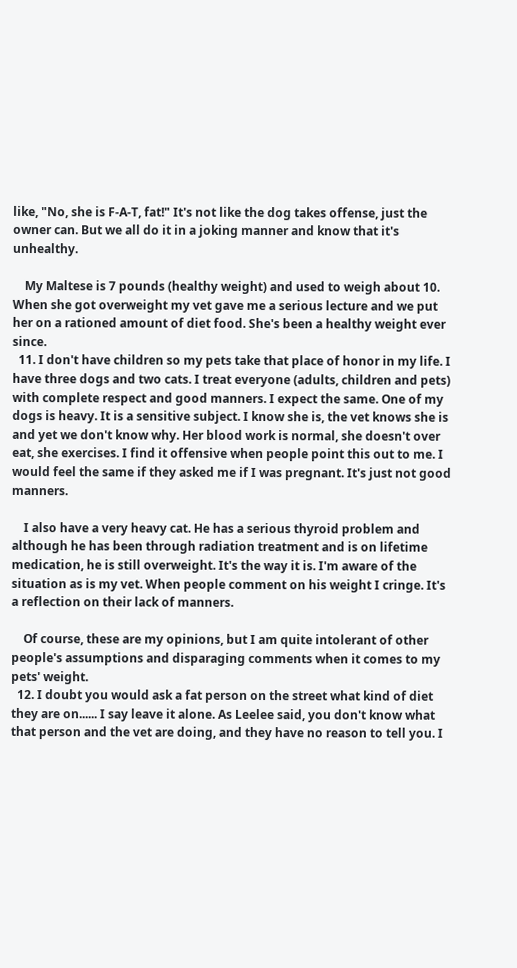like, "No, she is F-A-T, fat!" It's not like the dog takes offense, just the owner can. But we all do it in a joking manner and know that it's unhealthy.

    My Maltese is 7 pounds (healthy weight) and used to weigh about 10. When she got overweight my vet gave me a serious lecture and we put her on a rationed amount of diet food. She's been a healthy weight ever since.
  11. I don't have children so my pets take that place of honor in my life. I have three dogs and two cats. I treat everyone (adults, children and pets) with complete respect and good manners. I expect the same. One of my dogs is heavy. It is a sensitive subject. I know she is, the vet knows she is and yet we don't know why. Her blood work is normal, she doesn't over eat, she exercises. I find it offensive when people point this out to me. I would feel the same if they asked me if I was pregnant. It's just not good manners.

    I also have a very heavy cat. He has a serious thyroid problem and although he has been through radiation treatment and is on lifetime medication, he is still overweight. It's the way it is. I'm aware of the situation as is my vet. When people comment on his weight I cringe. It's a reflection on their lack of manners.

    Of course, these are my opinions, but I am quite intolerant of other people's assumptions and disparaging comments when it comes to my pets' weight.
  12. I doubt you would ask a fat person on the street what kind of diet they are on...... I say leave it alone. As Leelee said, you don't know what that person and the vet are doing, and they have no reason to tell you. I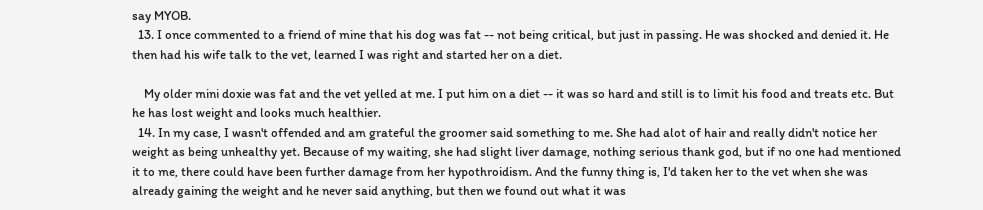say MYOB.
  13. I once commented to a friend of mine that his dog was fat -- not being critical, but just in passing. He was shocked and denied it. He then had his wife talk to the vet, learned I was right and started her on a diet.

    My older mini doxie was fat and the vet yelled at me. I put him on a diet -- it was so hard and still is to limit his food and treats etc. But he has lost weight and looks much healthier.
  14. In my case, I wasn't offended and am grateful the groomer said something to me. She had alot of hair and really didn't notice her weight as being unhealthy yet. Because of my waiting, she had slight liver damage, nothing serious thank god, but if no one had mentioned it to me, there could have been further damage from her hypothroidism. And the funny thing is, I'd taken her to the vet when she was already gaining the weight and he never said anything, but then we found out what it was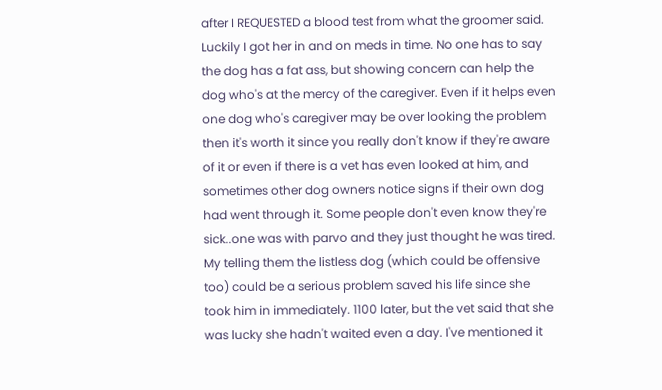after I REQUESTED a blood test from what the groomer said. Luckily I got her in and on meds in time. No one has to say the dog has a fat ass, but showing concern can help the dog who's at the mercy of the caregiver. Even if it helps even one dog who's caregiver may be over looking the problem then it's worth it since you really don't know if they're aware of it or even if there is a vet has even looked at him, and sometimes other dog owners notice signs if their own dog had went through it. Some people don't even know they're sick..one was with parvo and they just thought he was tired. My telling them the listless dog (which could be offensive too) could be a serious problem saved his life since she took him in immediately. 1100 later, but the vet said that she was lucky she hadn't waited even a day. I've mentioned it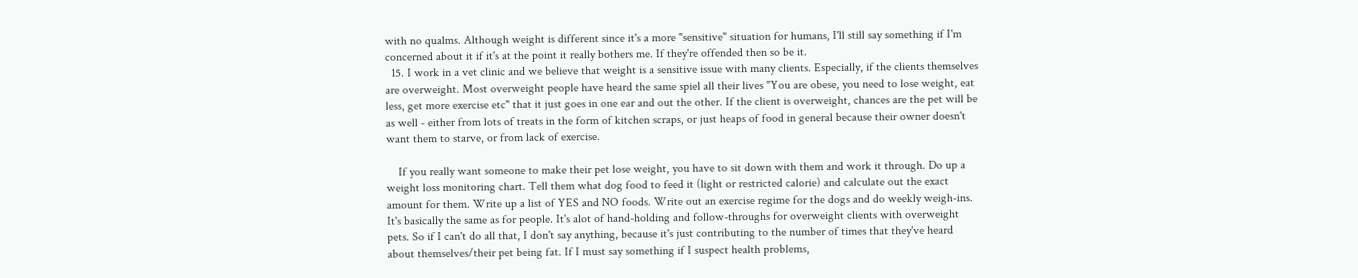with no qualms. Although weight is different since it's a more "sensitive" situation for humans, I'll still say something if I'm concerned about it if it's at the point it really bothers me. If they're offended then so be it.
  15. I work in a vet clinic and we believe that weight is a sensitive issue with many clients. Especially, if the clients themselves are overweight. Most overweight people have heard the same spiel all their lives "You are obese, you need to lose weight, eat less, get more exercise etc" that it just goes in one ear and out the other. If the client is overweight, chances are the pet will be as well - either from lots of treats in the form of kitchen scraps, or just heaps of food in general because their owner doesn't want them to starve, or from lack of exercise.

    If you really want someone to make their pet lose weight, you have to sit down with them and work it through. Do up a weight loss monitoring chart. Tell them what dog food to feed it (light or restricted calorie) and calculate out the exact amount for them. Write up a list of YES and NO foods. Write out an exercise regime for the dogs and do weekly weigh-ins. It's basically the same as for people. It's alot of hand-holding and follow-throughs for overweight clients with overweight pets. So if I can't do all that, I don't say anything, because it's just contributing to the number of times that they've heard about themselves/their pet being fat. If I must say something if I suspect health problems,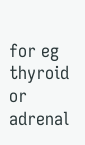for eg thyroid or adrenal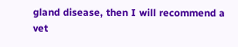gland disease, then I will recommend a vet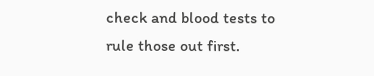check and blood tests to rule those out first.